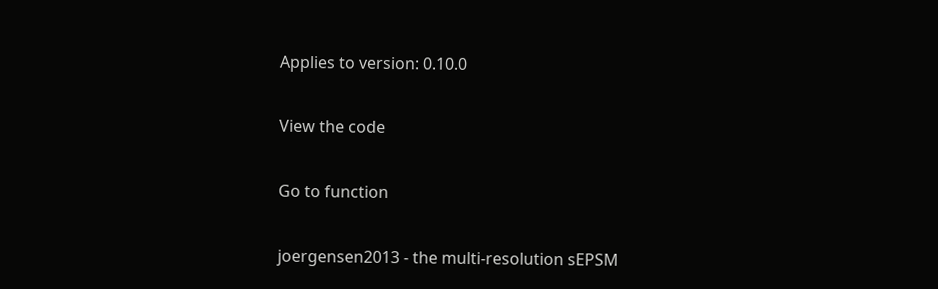Applies to version: 0.10.0

View the code

Go to function

joergensen2013 - the multi-resolution sEPSM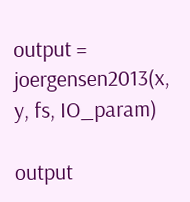output = joergensen2013(x, y, fs, IO_param)

output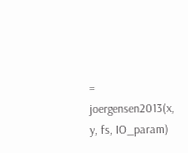= joergensen2013(x, y, fs, IO_param)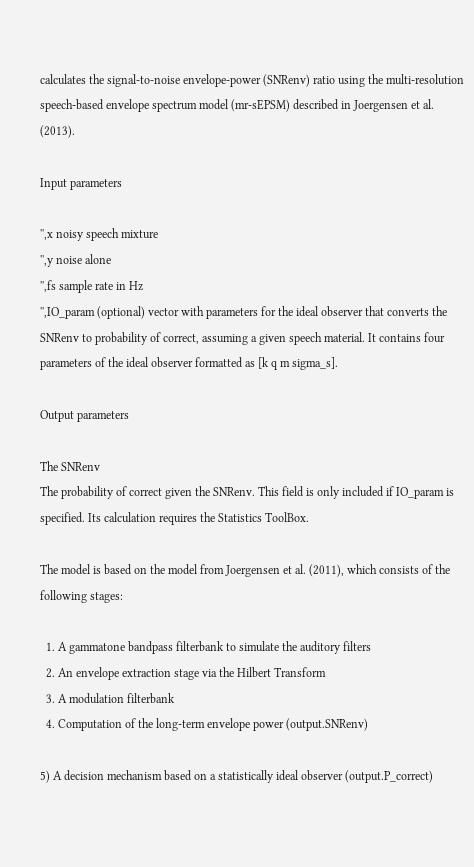calculates the signal-to-noise envelope-power (SNRenv) ratio using the multi-resolution speech-based envelope spectrum model (mr-sEPSM) described in Joergensen et al. (2013).

Input parameters

'',x noisy speech mixture
'',y noise alone
'',fs sample rate in Hz
'',IO_param (optional) vector with parameters for the ideal observer that converts the SNRenv to probability of correct, assuming a given speech material. It contains four parameters of the ideal observer formatted as [k q m sigma_s].

Output parameters

The SNRenv
The probability of correct given the SNRenv. This field is only included if IO_param is specified. Its calculation requires the Statistics ToolBox.

The model is based on the model from Joergensen et al. (2011), which consists of the following stages:

  1. A gammatone bandpass filterbank to simulate the auditory filters
  2. An envelope extraction stage via the Hilbert Transform
  3. A modulation filterbank
  4. Computation of the long-term envelope power (output.SNRenv)

5) A decision mechanism based on a statistically ideal observer (output.P_correct)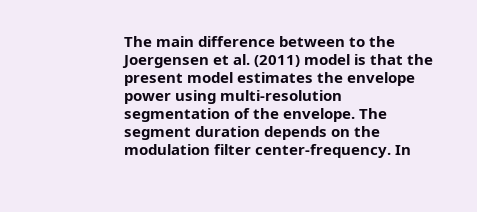The main difference between to the Joergensen et al. (2011) model is that the present model estimates the envelope power using multi-resolution segmentation of the envelope. The segment duration depends on the modulation filter center-frequency. In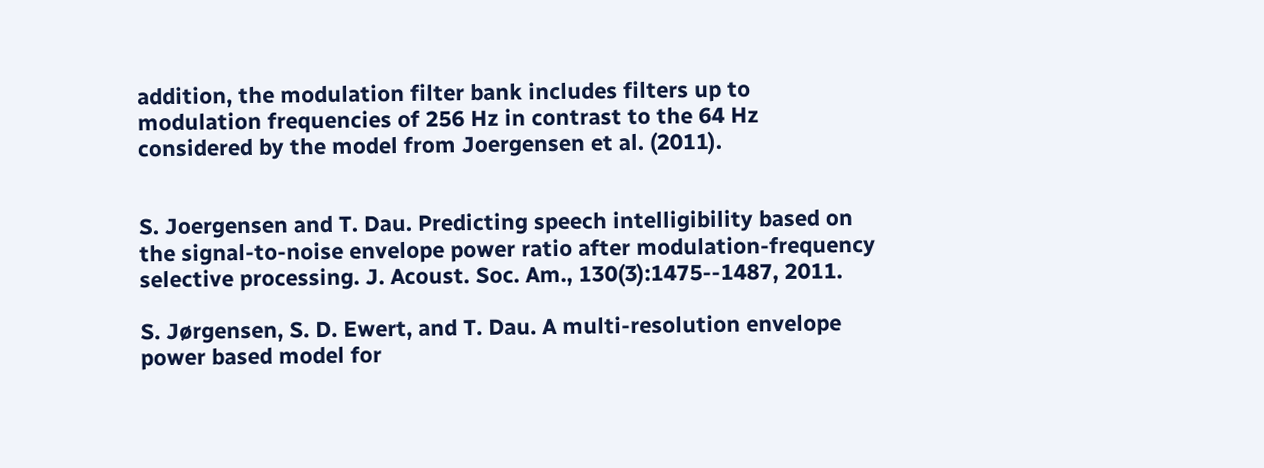addition, the modulation filter bank includes filters up to modulation frequencies of 256 Hz in contrast to the 64 Hz considered by the model from Joergensen et al. (2011).


S. Joergensen and T. Dau. Predicting speech intelligibility based on the signal-to-noise envelope power ratio after modulation-frequency selective processing. J. Acoust. Soc. Am., 130(3):1475--1487, 2011.

S. Jørgensen, S. D. Ewert, and T. Dau. A multi-resolution envelope power based model for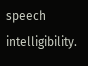speech intelligibility.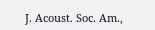J. Acoust. Soc. Am.,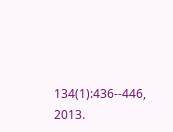134(1):436--446, 2013.